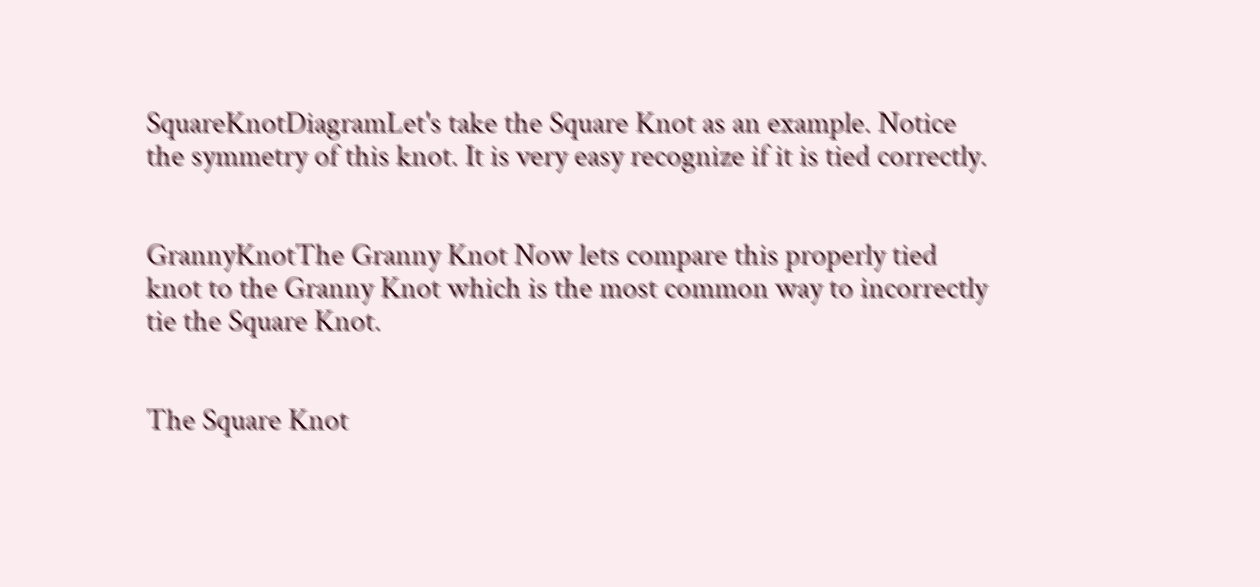SquareKnotDiagramLet's take the Square Knot as an example. Notice the symmetry of this knot. It is very easy recognize if it is tied correctly.


GrannyKnotThe Granny Knot Now lets compare this properly tied knot to the Granny Knot which is the most common way to incorrectly tie the Square Knot.


The Square Knot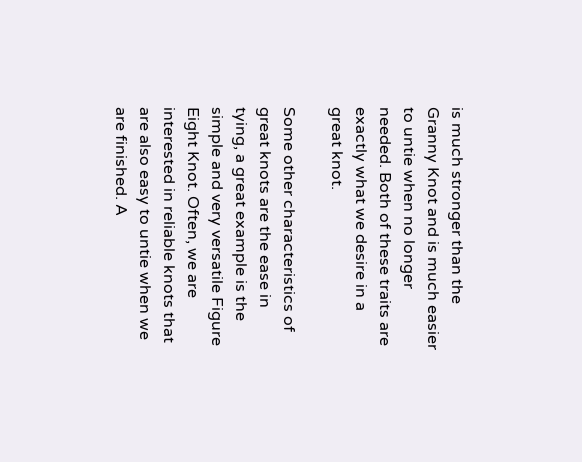is much stronger than the Granny Knot and is much easier to untie when no longer needed. Both of these traits are exactly what we desire in a great knot.

Some other characteristics of great knots are the ease in tying, a great example is the simple and very versatile Figure Eight Knot. Often, we are interested in reliable knots that are also easy to untie when we are finished. A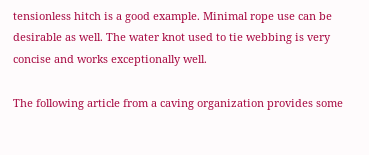tensionless hitch is a good example. Minimal rope use can be desirable as well. The water knot used to tie webbing is very concise and works exceptionally well.

The following article from a caving organization provides some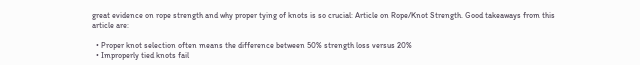great evidence on rope strength and why proper tying of knots is so crucial: Article on Rope/Knot Strength. Good takeaways from this article are:

  • Proper knot selection often means the difference between 50% strength loss versus 20%
  • Improperly tied knots fail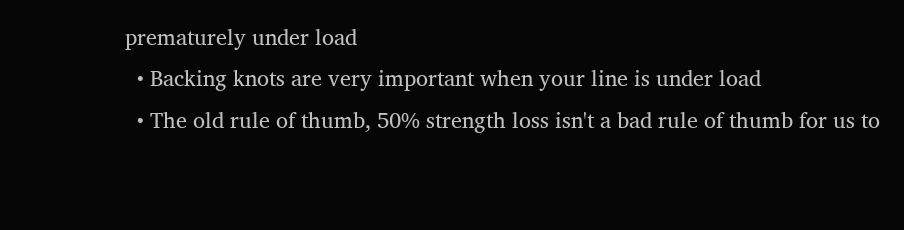prematurely under load
  • Backing knots are very important when your line is under load
  • The old rule of thumb, 50% strength loss isn't a bad rule of thumb for us to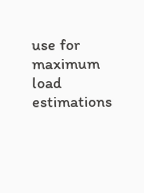use for maximum load estimations